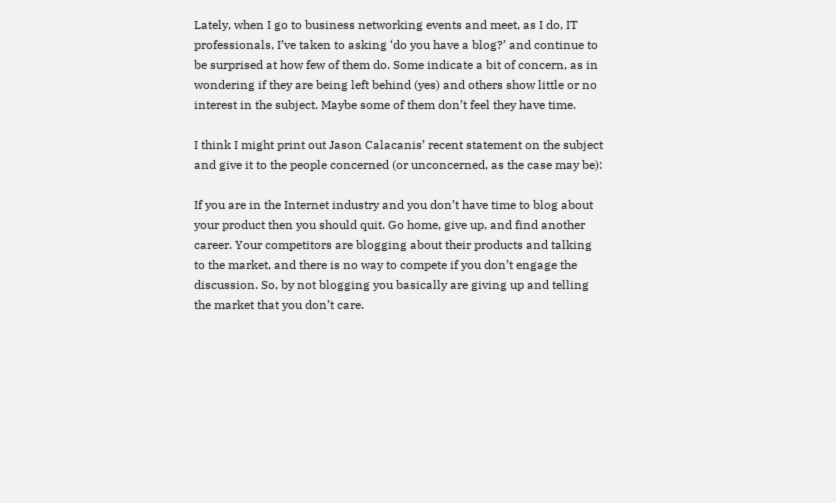Lately, when I go to business networking events and meet, as I do, IT professionals, I’ve taken to asking ‘do you have a blog?’ and continue to be surprised at how few of them do. Some indicate a bit of concern, as in wondering if they are being left behind (yes) and others show little or no interest in the subject. Maybe some of them don’t feel they have time.

I think I might print out Jason Calacanis’ recent statement on the subject and give it to the people concerned (or unconcerned, as the case may be):

If you are in the Internet industry and you don’t have time to blog about your product then you should quit. Go home, give up, and find another career. Your competitors are blogging about their products and talking to the market, and there is no way to compete if you don’t engage the discussion. So, by not blogging you basically are giving up and telling the market that you don’t care.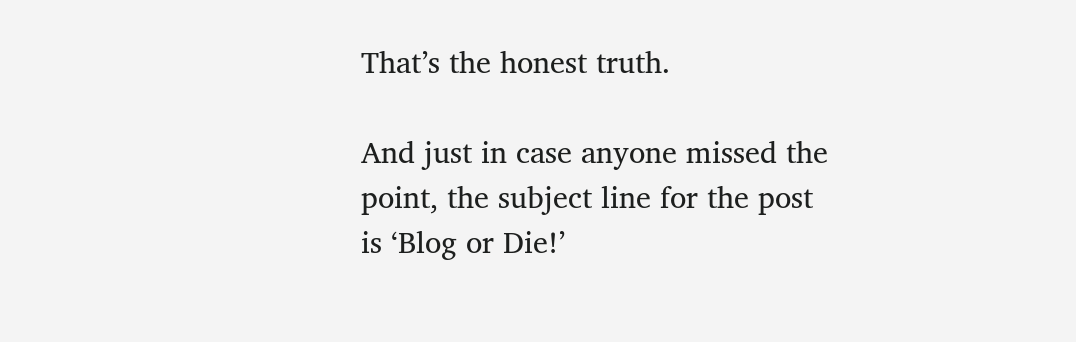That’s the honest truth.

And just in case anyone missed the point, the subject line for the post is ‘Blog or Die!’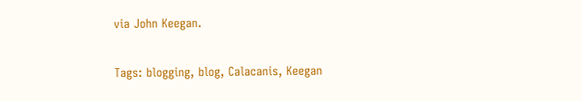via John Keegan.

Tags: blogging, blog, Calacanis, Keegan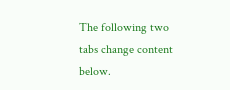The following two tabs change content below.